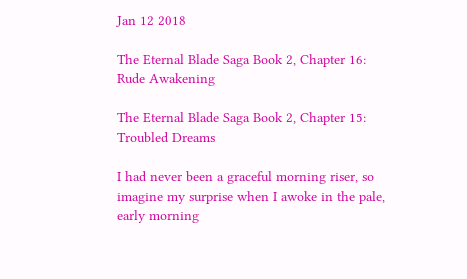Jan 12 2018

The Eternal Blade Saga Book 2, Chapter 16: Rude Awakening

The Eternal Blade Saga Book 2, Chapter 15: Troubled Dreams

I had never been a graceful morning riser, so imagine my surprise when I awoke in the pale, early morning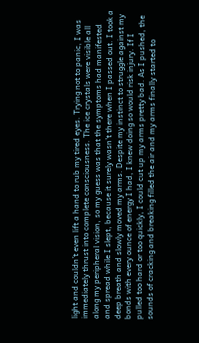light and couldn’t even lift a hand to rub my tired eyes. Trying not to panic, I was immediately thrust into complete consciousness. The ice crystals were visible all along my peripheral vision, so my guess was that the symptoms had manifested and spread while I slept, because it surely wasn’t there when I passed out. I took a deep breath and slowly moved my arms. Despite my instinct to struggle against my bonds with every ounce of energy I had, I knew doing so would risk injury. If I pulled too hard or too quickly, I could cut up my arms pretty bad. As I pushed, the sounds of cracking and breaking filled the air and my arms finally started to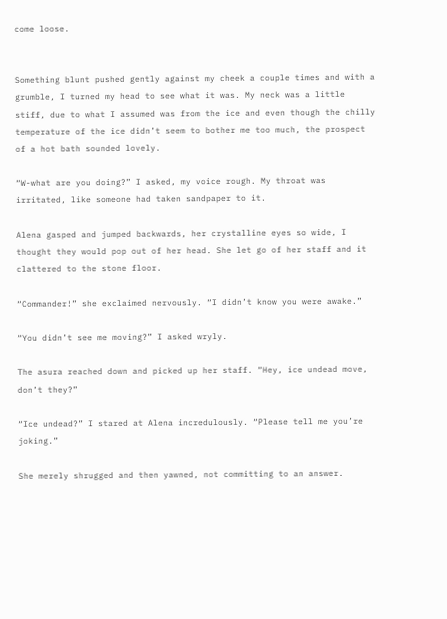come loose.


Something blunt pushed gently against my cheek a couple times and with a grumble, I turned my head to see what it was. My neck was a little stiff, due to what I assumed was from the ice and even though the chilly temperature of the ice didn’t seem to bother me too much, the prospect of a hot bath sounded lovely.

“W-what are you doing?” I asked, my voice rough. My throat was irritated, like someone had taken sandpaper to it.

Alena gasped and jumped backwards, her crystalline eyes so wide, I thought they would pop out of her head. She let go of her staff and it clattered to the stone floor.

“Commander!” she exclaimed nervously. “I didn’t know you were awake.”

“You didn’t see me moving?” I asked wryly.

The asura reached down and picked up her staff. “Hey, ice undead move, don’t they?”

“Ice undead?” I stared at Alena incredulously. “Please tell me you’re joking.”

She merely shrugged and then yawned, not committing to an answer.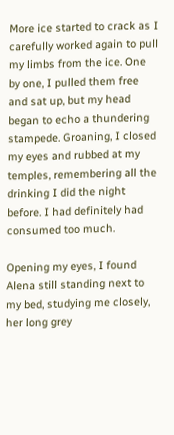More ice started to crack as I carefully worked again to pull my limbs from the ice. One by one, I pulled them free and sat up, but my head began to echo a thundering stampede. Groaning, I closed my eyes and rubbed at my temples, remembering all the drinking I did the night before. I had definitely had consumed too much.

Opening my eyes, I found Alena still standing next to my bed, studying me closely, her long grey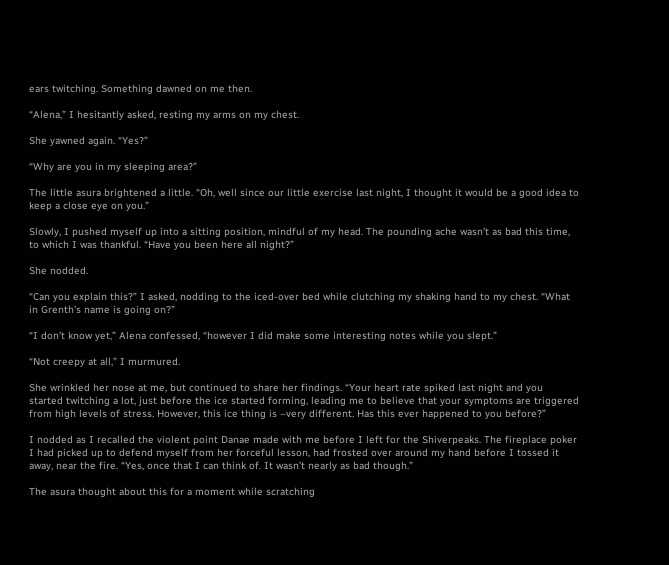ears twitching. Something dawned on me then.

“Alena,” I hesitantly asked, resting my arms on my chest.

She yawned again. “Yes?”

“Why are you in my sleeping area?”

The little asura brightened a little. “Oh, well since our little exercise last night, I thought it would be a good idea to keep a close eye on you.”

Slowly, I pushed myself up into a sitting position, mindful of my head. The pounding ache wasn’t as bad this time, to which I was thankful. “Have you been here all night?”

She nodded.

“Can you explain this?” I asked, nodding to the iced-over bed while clutching my shaking hand to my chest. “What in Grenth’s name is going on?”

“I don’t know yet,” Alena confessed, “however I did make some interesting notes while you slept.”

“Not creepy at all,” I murmured.

She wrinkled her nose at me, but continued to share her findings. “Your heart rate spiked last night and you started twitching a lot, just before the ice started forming, leading me to believe that your symptoms are triggered from high levels of stress. However, this ice thing is –very different. Has this ever happened to you before?”

I nodded as I recalled the violent point Danae made with me before I left for the Shiverpeaks. The fireplace poker I had picked up to defend myself from her forceful lesson, had frosted over around my hand before I tossed it away, near the fire. “Yes, once that I can think of. It wasn’t nearly as bad though.”

The asura thought about this for a moment while scratching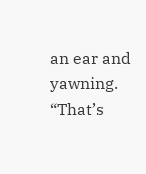an ear and yawning. “That’s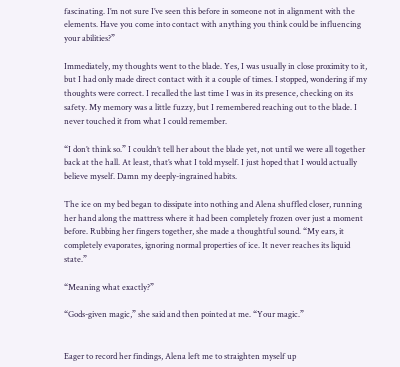fascinating. I’m not sure I’ve seen this before in someone not in alignment with the elements. Have you come into contact with anything you think could be influencing your abilities?”

Immediately, my thoughts went to the blade. Yes, I was usually in close proximity to it, but I had only made direct contact with it a couple of times. I stopped, wondering if my thoughts were correct. I recalled the last time I was in its presence, checking on its safety. My memory was a little fuzzy, but I remembered reaching out to the blade. I never touched it from what I could remember.

“I don’t think so.” I couldn’t tell her about the blade yet, not until we were all together back at the hall. At least, that’s what I told myself. I just hoped that I would actually believe myself. Damn my deeply-ingrained habits.

The ice on my bed began to dissipate into nothing and Alena shuffled closer, running her hand along the mattress where it had been completely frozen over just a moment before. Rubbing her fingers together, she made a thoughtful sound. “My ears, it completely evaporates, ignoring normal properties of ice. It never reaches its liquid state.”

“Meaning what exactly?”

“Gods-given magic,” she said and then pointed at me. “Your magic.”


Eager to record her findings, Alena left me to straighten myself up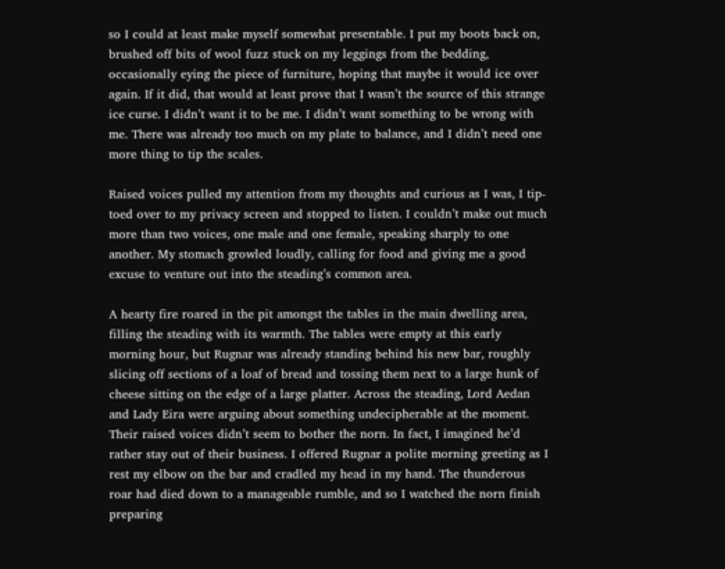so I could at least make myself somewhat presentable. I put my boots back on, brushed off bits of wool fuzz stuck on my leggings from the bedding, occasionally eying the piece of furniture, hoping that maybe it would ice over again. If it did, that would at least prove that I wasn’t the source of this strange ice curse. I didn’t want it to be me. I didn’t want something to be wrong with me. There was already too much on my plate to balance, and I didn’t need one more thing to tip the scales.

Raised voices pulled my attention from my thoughts and curious as I was, I tip-toed over to my privacy screen and stopped to listen. I couldn’t make out much more than two voices, one male and one female, speaking sharply to one another. My stomach growled loudly, calling for food and giving me a good excuse to venture out into the steading’s common area.

A hearty fire roared in the pit amongst the tables in the main dwelling area, filling the steading with its warmth. The tables were empty at this early morning hour, but Rugnar was already standing behind his new bar, roughly slicing off sections of a loaf of bread and tossing them next to a large hunk of cheese sitting on the edge of a large platter. Across the steading, Lord Aedan and Lady Eira were arguing about something undecipherable at the moment. Their raised voices didn’t seem to bother the norn. In fact, I imagined he’d rather stay out of their business. I offered Rugnar a polite morning greeting as I rest my elbow on the bar and cradled my head in my hand. The thunderous roar had died down to a manageable rumble, and so I watched the norn finish preparing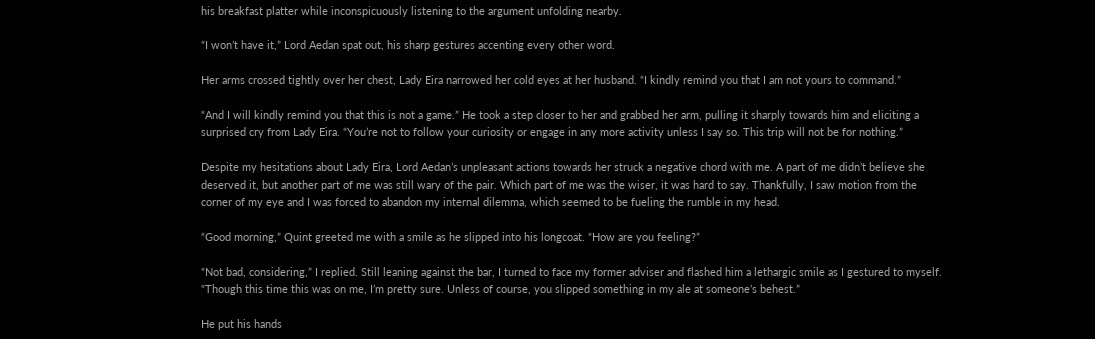his breakfast platter while inconspicuously listening to the argument unfolding nearby.

“I won’t have it,” Lord Aedan spat out, his sharp gestures accenting every other word.

Her arms crossed tightly over her chest, Lady Eira narrowed her cold eyes at her husband. “I kindly remind you that I am not yours to command.”

“And I will kindly remind you that this is not a game.” He took a step closer to her and grabbed her arm, pulling it sharply towards him and eliciting a surprised cry from Lady Eira. “You’re not to follow your curiosity or engage in any more activity unless I say so. This trip will not be for nothing.”

Despite my hesitations about Lady Eira, Lord Aedan’s unpleasant actions towards her struck a negative chord with me. A part of me didn’t believe she deserved it, but another part of me was still wary of the pair. Which part of me was the wiser, it was hard to say. Thankfully, I saw motion from the corner of my eye and I was forced to abandon my internal dilemma, which seemed to be fueling the rumble in my head.

“Good morning,” Quint greeted me with a smile as he slipped into his longcoat. “How are you feeling?”

“Not bad, considering,” I replied. Still leaning against the bar, I turned to face my former adviser and flashed him a lethargic smile as I gestured to myself. “Though this time this was on me, I’m pretty sure. Unless of course, you slipped something in my ale at someone’s behest.”

He put his hands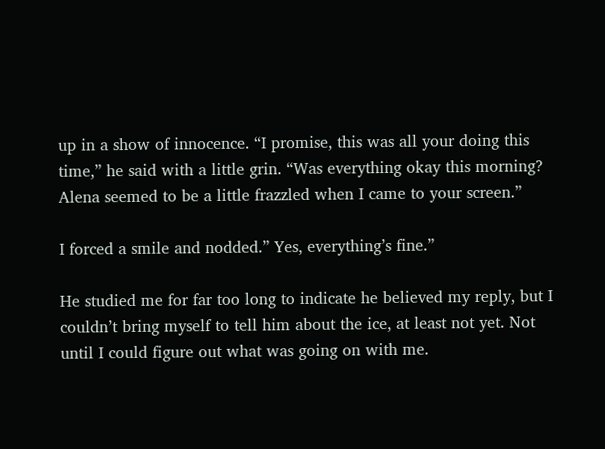up in a show of innocence. “I promise, this was all your doing this time,” he said with a little grin. “Was everything okay this morning? Alena seemed to be a little frazzled when I came to your screen.”

I forced a smile and nodded.” Yes, everything’s fine.”

He studied me for far too long to indicate he believed my reply, but I couldn’t bring myself to tell him about the ice, at least not yet. Not until I could figure out what was going on with me.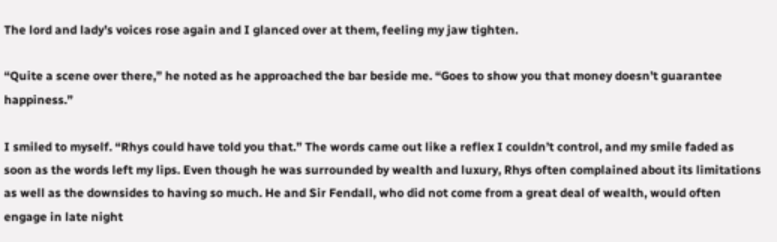The lord and lady’s voices rose again and I glanced over at them, feeling my jaw tighten.

“Quite a scene over there,” he noted as he approached the bar beside me. “Goes to show you that money doesn’t guarantee happiness.”

I smiled to myself. “Rhys could have told you that.” The words came out like a reflex I couldn’t control, and my smile faded as soon as the words left my lips. Even though he was surrounded by wealth and luxury, Rhys often complained about its limitations as well as the downsides to having so much. He and Sir Fendall, who did not come from a great deal of wealth, would often engage in late night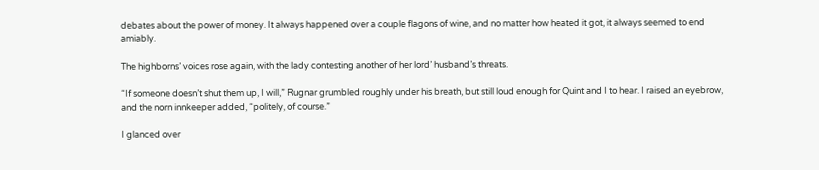debates about the power of money. It always happened over a couple flagons of wine, and no matter how heated it got, it always seemed to end amiably.

The highborns’ voices rose again, with the lady contesting another of her lord’ husband’s threats.

“If someone doesn’t shut them up, I will,” Rugnar grumbled roughly under his breath, but still loud enough for Quint and I to hear. I raised an eyebrow, and the norn innkeeper added, “politely, of course.”

I glanced over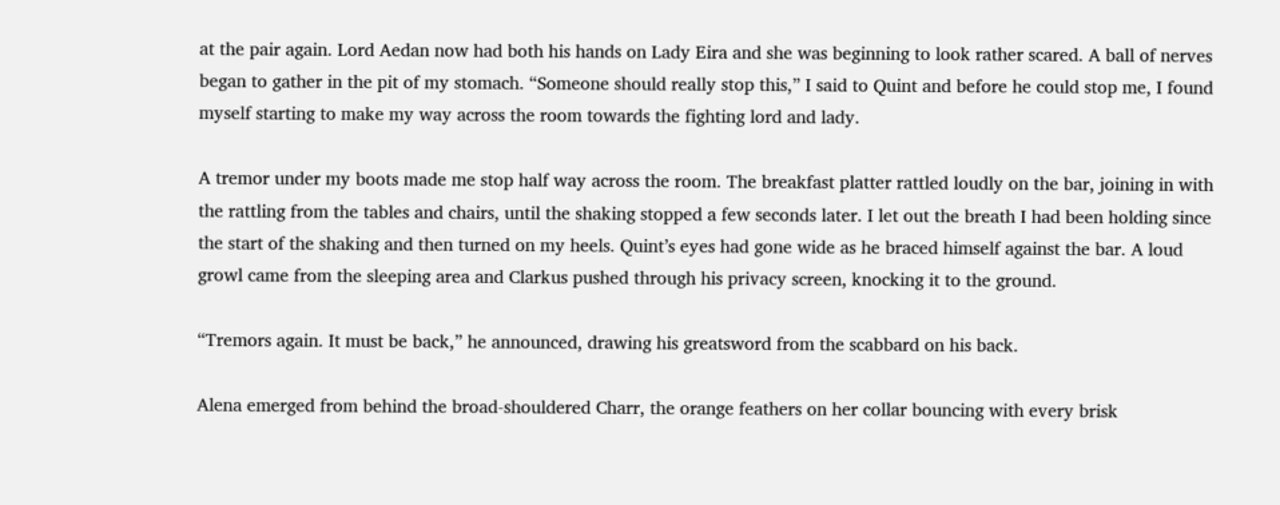at the pair again. Lord Aedan now had both his hands on Lady Eira and she was beginning to look rather scared. A ball of nerves began to gather in the pit of my stomach. “Someone should really stop this,” I said to Quint and before he could stop me, I found myself starting to make my way across the room towards the fighting lord and lady.

A tremor under my boots made me stop half way across the room. The breakfast platter rattled loudly on the bar, joining in with the rattling from the tables and chairs, until the shaking stopped a few seconds later. I let out the breath I had been holding since the start of the shaking and then turned on my heels. Quint’s eyes had gone wide as he braced himself against the bar. A loud growl came from the sleeping area and Clarkus pushed through his privacy screen, knocking it to the ground.

“Tremors again. It must be back,” he announced, drawing his greatsword from the scabbard on his back.

Alena emerged from behind the broad-shouldered Charr, the orange feathers on her collar bouncing with every brisk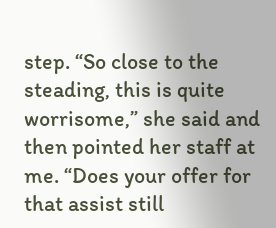step. “So close to the steading, this is quite worrisome,” she said and then pointed her staff at me. “Does your offer for that assist still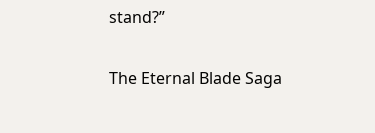stand?”

The Eternal Blade Saga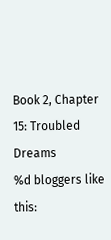Book 2, Chapter 15: Troubled Dreams
%d bloggers like this: